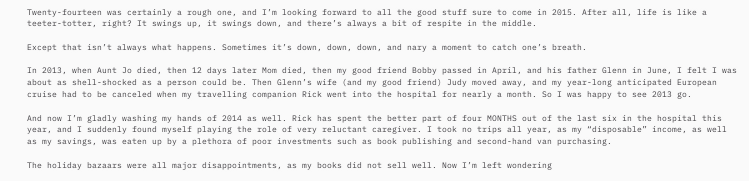Twenty-fourteen was certainly a rough one, and I’m looking forward to all the good stuff sure to come in 2015. After all, life is like a teeter-totter, right? It swings up, it swings down, and there’s always a bit of respite in the middle.

Except that isn’t always what happens. Sometimes it’s down, down, down, and nary a moment to catch one’s breath.

In 2013, when Aunt Jo died, then 12 days later Mom died, then my good friend Bobby passed in April, and his father Glenn in June, I felt I was about as shell-shocked as a person could be. Then Glenn’s wife (and my good friend) Judy moved away, and my year-long anticipated European cruise had to be canceled when my travelling companion Rick went into the hospital for nearly a month. So I was happy to see 2013 go.

And now I’m gladly washing my hands of 2014 as well. Rick has spent the better part of four MONTHS out of the last six in the hospital this year, and I suddenly found myself playing the role of very reluctant caregiver. I took no trips all year, as my “disposable” income, as well as my savings, was eaten up by a plethora of poor investments such as book publishing and second-hand van purchasing.

The holiday bazaars were all major disappointments, as my books did not sell well. Now I’m left wondering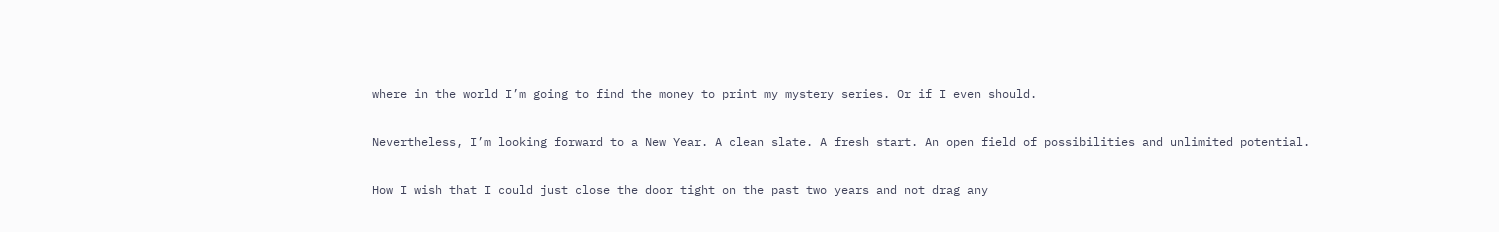where in the world I’m going to find the money to print my mystery series. Or if I even should.

Nevertheless, I’m looking forward to a New Year. A clean slate. A fresh start. An open field of possibilities and unlimited potential.

How I wish that I could just close the door tight on the past two years and not drag any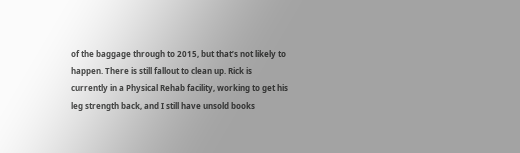of the baggage through to 2015, but that’s not likely to happen. There is still fallout to clean up. Rick is currently in a Physical Rehab facility, working to get his leg strength back, and I still have unsold books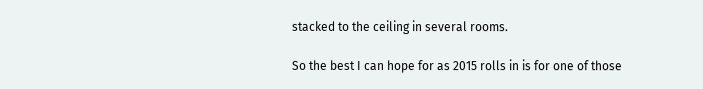stacked to the ceiling in several rooms.

So the best I can hope for as 2015 rolls in is for one of those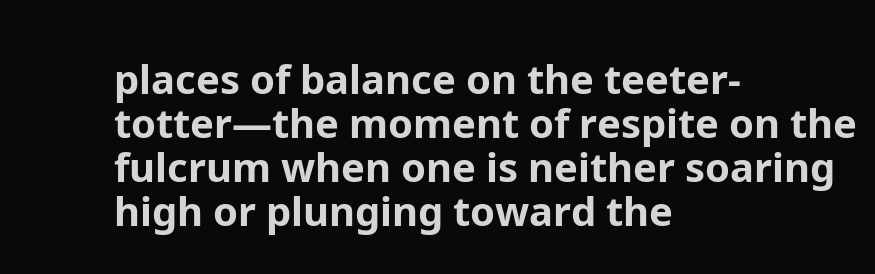places of balance on the teeter-totter—the moment of respite on the fulcrum when one is neither soaring high or plunging toward the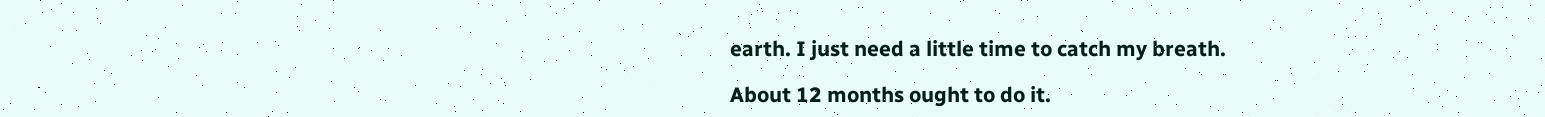earth. I just need a little time to catch my breath.

About 12 months ought to do it.